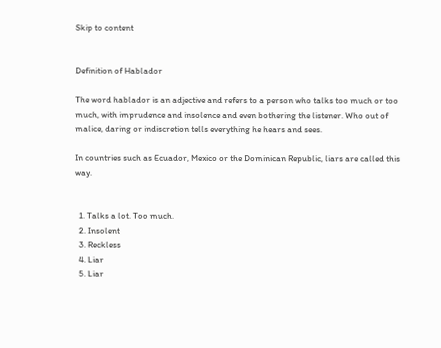Skip to content


Definition of Hablador

The word hablador is an adjective and refers to a person who talks too much or too much, with imprudence and insolence and even bothering the listener. Who out of malice, daring or indiscretion tells everything he hears and sees.

In countries such as Ecuador, Mexico or the Dominican Republic, liars are called this way.


  1. Talks a lot. Too much.
  2. Insolent
  3. Reckless
  4. Liar
  5. Liar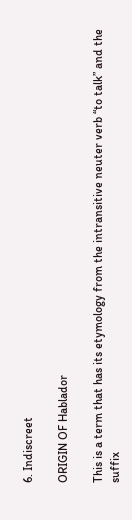6. Indiscreet

ORIGIN OF Hablador

This is a term that has its etymology from the intransitive neuter verb “to talk” and the suffix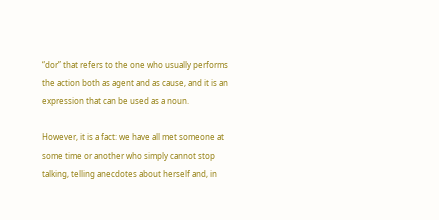“dor” that refers to the one who usually performs the action both as agent and as cause, and it is an expression that can be used as a noun.

However, it is a fact: we have all met someone at some time or another who simply cannot stop talking, telling anecdotes about herself and, in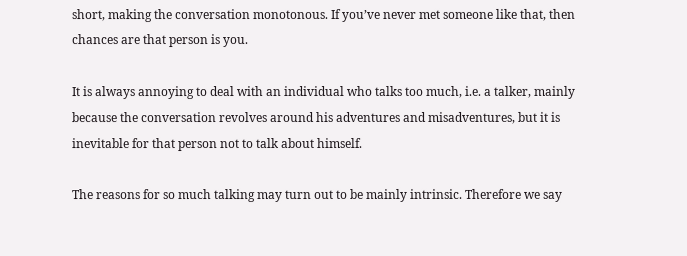short, making the conversation monotonous. If you’ve never met someone like that, then chances are that person is you.

It is always annoying to deal with an individual who talks too much, i.e. a talker, mainly because the conversation revolves around his adventures and misadventures, but it is inevitable for that person not to talk about himself.

The reasons for so much talking may turn out to be mainly intrinsic. Therefore we say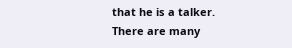that he is a talker.
There are many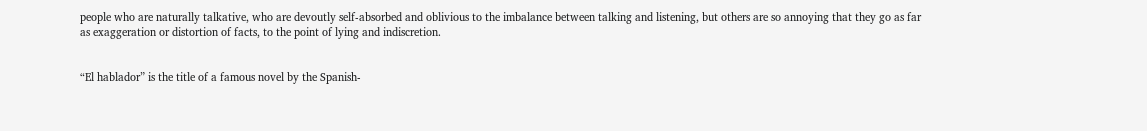people who are naturally talkative, who are devoutly self-absorbed and oblivious to the imbalance between talking and listening, but others are so annoying that they go as far as exaggeration or distortion of facts, to the point of lying and indiscretion.


“El hablador” is the title of a famous novel by the Spanish-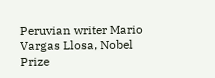Peruvian writer Mario Vargas Llosa, Nobel Prize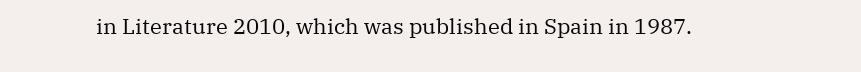in Literature 2010, which was published in Spain in 1987.